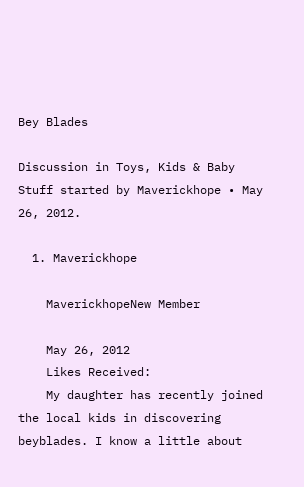Bey Blades

Discussion in Toys, Kids & Baby Stuff started by Maverickhope • May 26, 2012.

  1. Maverickhope

    MaverickhopeNew Member

    May 26, 2012
    Likes Received:
    My daughter has recently joined the local kids in discovering beyblades. I know a little about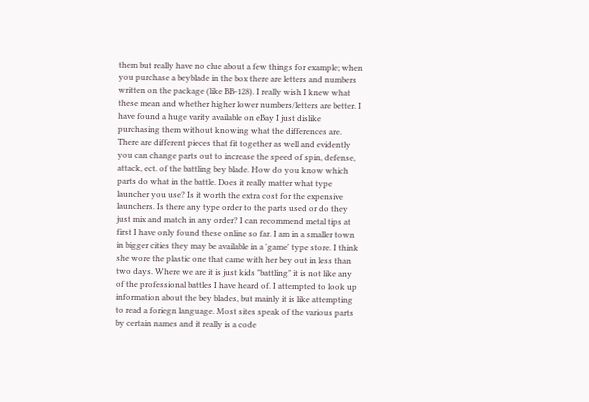them but really have no clue about a few things for example; when you purchase a beyblade in the box there are letters and numbers written on the package (like BB-128). I really wish I knew what these mean and whether higher lower numbers/letters are better. I have found a huge varity available on eBay I just dislike purchasing them without knowing what the differences are. There are different pieces that fit together as well and evidently you can change parts out to increase the speed of spin, defense, attack, ect. of the battling bey blade. How do you know which parts do what in the battle. Does it really matter what type launcher you use? Is it worth the extra cost for the expensive launchers. Is there any type order to the parts used or do they just mix and match in any order? I can recommend metal tips at first I have only found these online so far. I am in a smaller town in bigger cities they may be available in a 'game' type store. I think she wore the plastic one that came with her bey out in less than two days. Where we are it is just kids "battling" it is not like any of the professional battles I have heard of. I attempted to look up information about the bey blades, but mainly it is like attempting to read a foriegn language. Most sites speak of the various parts by certain names and it really is a code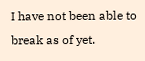I have not been able to break as of yet.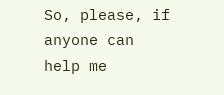So, please, if anyone can help me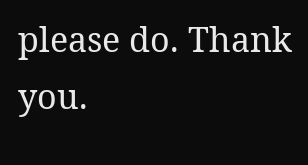please do. Thank you.